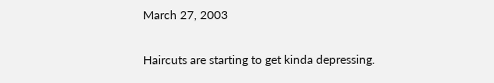March 27, 2003

Haircuts are starting to get kinda depressing.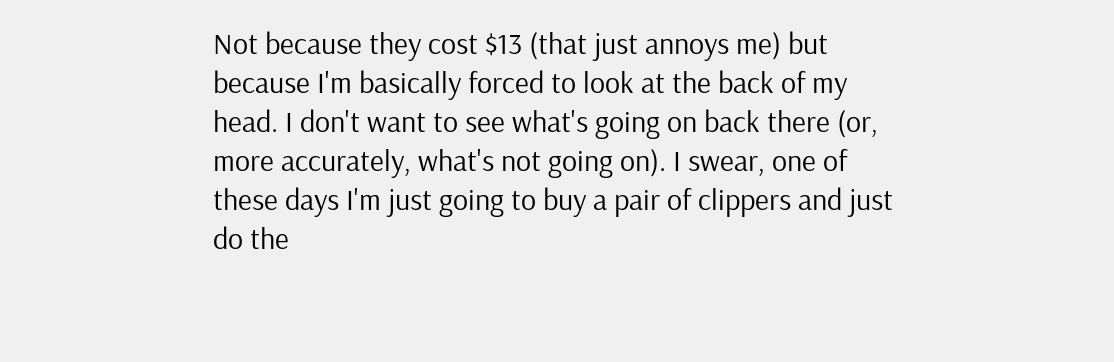Not because they cost $13 (that just annoys me) but because I'm basically forced to look at the back of my head. I don't want to see what's going on back there (or, more accurately, what's not going on). I swear, one of these days I'm just going to buy a pair of clippers and just do the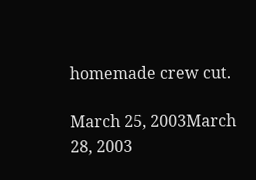homemade crew cut.

March 25, 2003March 28, 2003